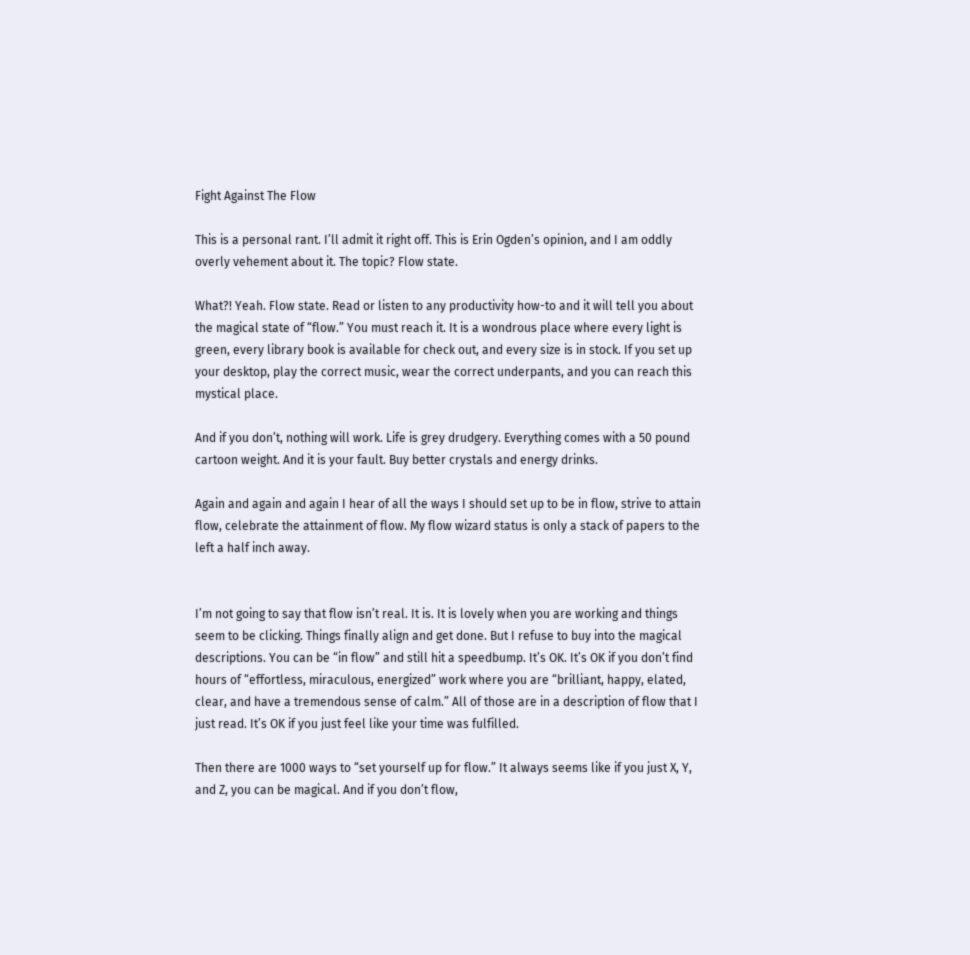Fight Against The Flow

This is a personal rant. I’ll admit it right off. This is Erin Ogden’s opinion, and I am oddly overly vehement about it. The topic? Flow state.

What?! Yeah. Flow state. Read or listen to any productivity how-to and it will tell you about the magical state of “flow.” You must reach it. It is a wondrous place where every light is green, every library book is available for check out, and every size is in stock. If you set up your desktop, play the correct music, wear the correct underpants, and you can reach this mystical place.

And if you don’t, nothing will work. Life is grey drudgery. Everything comes with a 50 pound cartoon weight. And it is your fault. Buy better crystals and energy drinks.

Again and again and again I hear of all the ways I should set up to be in flow, strive to attain flow, celebrate the attainment of flow. My flow wizard status is only a stack of papers to the left a half inch away.


I’m not going to say that flow isn’t real. It is. It is lovely when you are working and things seem to be clicking. Things finally align and get done. But I refuse to buy into the magical descriptions. You can be “in flow” and still hit a speedbump. It’s OK. It’s OK if you don’t find hours of “effortless, miraculous, energized” work where you are “brilliant, happy, elated, clear, and have a tremendous sense of calm.” All of those are in a description of flow that I just read. It’s OK if you just feel like your time was fulfilled.

Then there are 1000 ways to “set yourself up for flow.” It always seems like if you just X, Y, and Z, you can be magical. And if you don’t flow,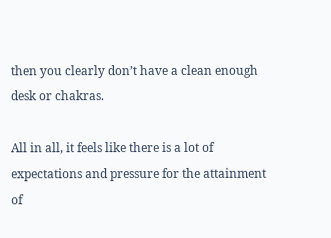then you clearly don’t have a clean enough desk or chakras.

All in all, it feels like there is a lot of expectations and pressure for the attainment of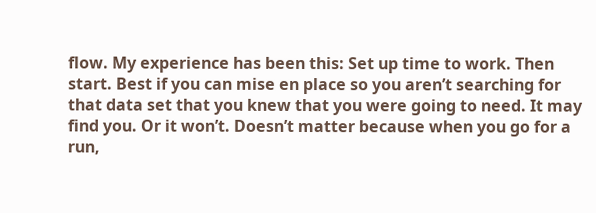flow. My experience has been this: Set up time to work. Then start. Best if you can mise en place so you aren’t searching for that data set that you knew that you were going to need. It may find you. Or it won’t. Doesn’t matter because when you go for a run,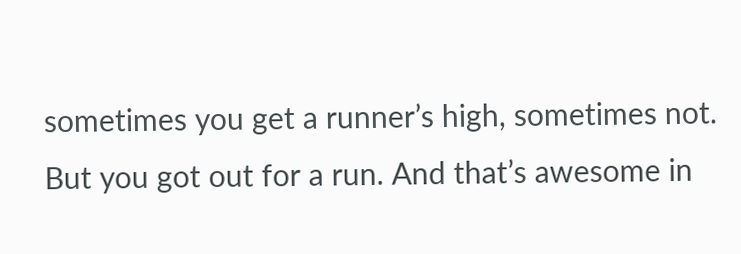sometimes you get a runner’s high, sometimes not. But you got out for a run. And that’s awesome in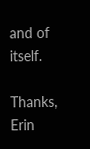and of itself.

Thanks, Erin